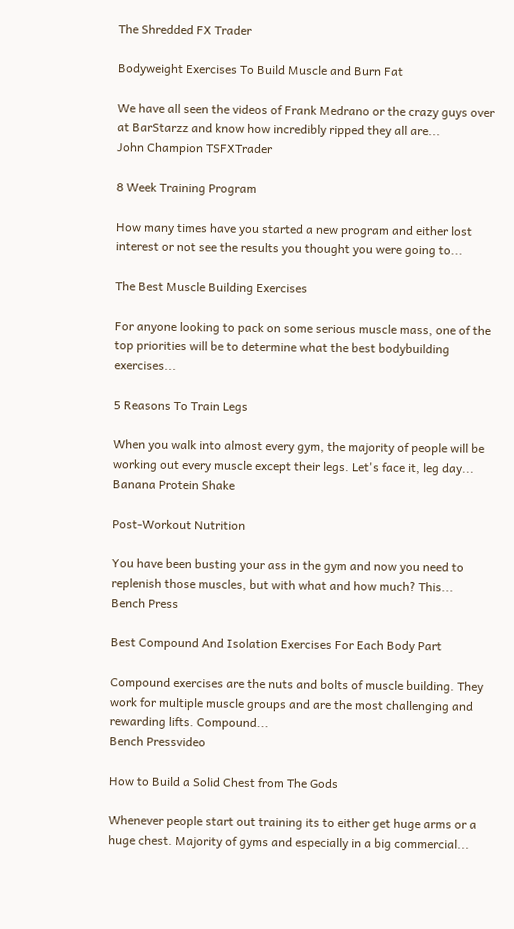The Shredded FX Trader

Bodyweight Exercises To Build Muscle and Burn Fat

We have all seen the videos of Frank Medrano or the crazy guys over at BarStarzz and know how incredibly ripped they all are...
John Champion TSFXTrader

8 Week Training Program

How many times have you started a new program and either lost interest or not see the results you thought you were going to...

The Best Muscle Building Exercises

For anyone looking to pack on some serious muscle mass, one of the top priorities will be to determine what the best bodybuilding exercises...

5 Reasons To Train Legs

When you walk into almost every gym, the majority of people will be working out every muscle except their legs. Let's face it, leg day...
Banana Protein Shake

Post-Workout Nutrition

You have been busting your ass in the gym and now you need to replenish those muscles, but with what and how much? This...
Bench Press

Best Compound And Isolation Exercises For Each Body Part

Compound exercises are the nuts and bolts of muscle building. They work for multiple muscle groups and are the most challenging and rewarding lifts. Compound...
Bench Pressvideo

How to Build a Solid Chest from The Gods

Whenever people start out training its to either get huge arms or a huge chest. Majority of gyms and especially in a big commercial...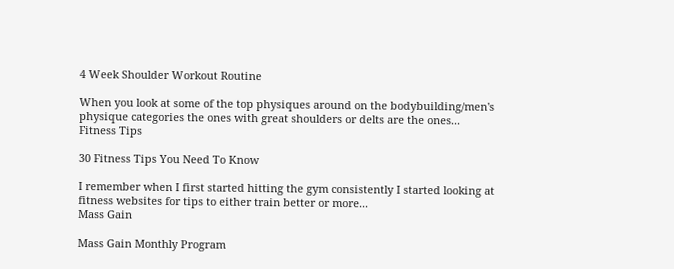4 Week Shoulder Workout Routine

When you look at some of the top physiques around on the bodybuilding/men's physique categories the ones with great shoulders or delts are the ones...
Fitness Tips

30 Fitness Tips You Need To Know

I remember when I first started hitting the gym consistently I started looking at fitness websites for tips to either train better or more...
Mass Gain

Mass Gain Monthly Program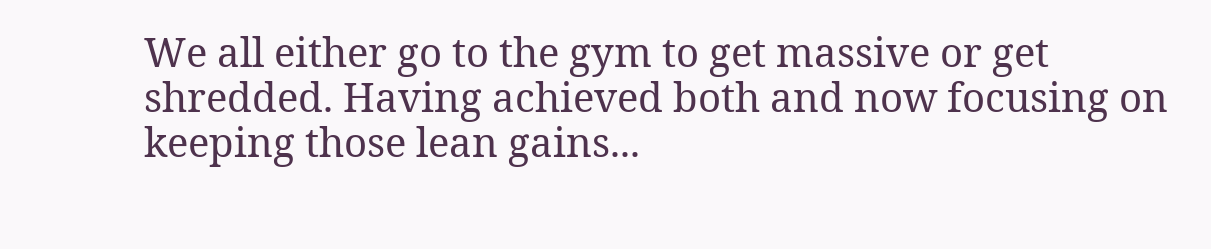We all either go to the gym to get massive or get shredded. Having achieved both and now focusing on keeping those lean gains...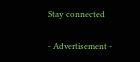Stay connected

- Advertisement -